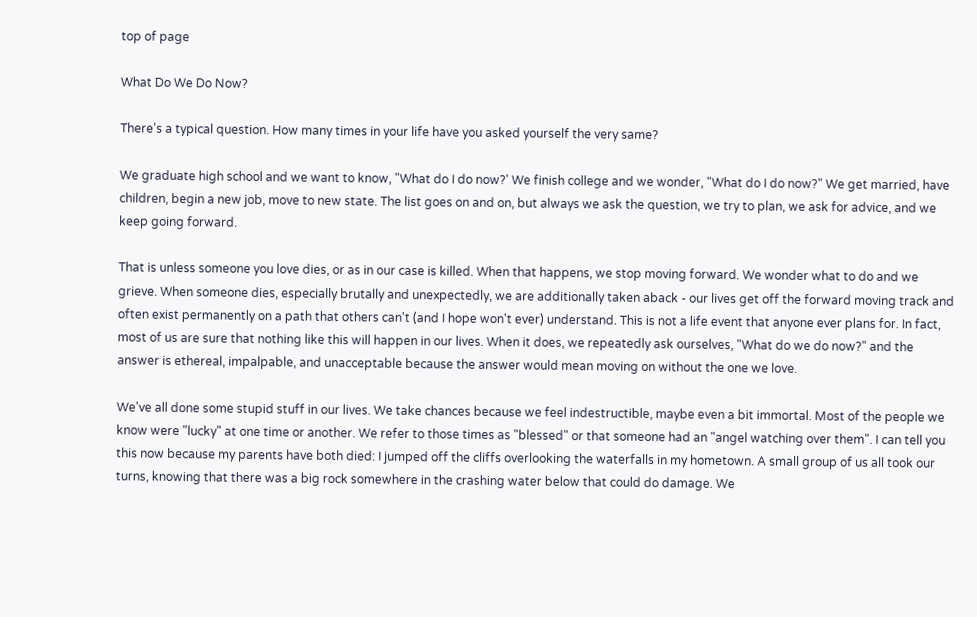top of page

What Do We Do Now?

There's a typical question. How many times in your life have you asked yourself the very same?

We graduate high school and we want to know, "What do I do now?' We finish college and we wonder, "What do I do now?" We get married, have children, begin a new job, move to new state. The list goes on and on, but always we ask the question, we try to plan, we ask for advice, and we keep going forward.

That is unless someone you love dies, or as in our case is killed. When that happens, we stop moving forward. We wonder what to do and we grieve. When someone dies, especially brutally and unexpectedly, we are additionally taken aback - our lives get off the forward moving track and often exist permanently on a path that others can't (and I hope won't ever) understand. This is not a life event that anyone ever plans for. In fact, most of us are sure that nothing like this will happen in our lives. When it does, we repeatedly ask ourselves, "What do we do now?" and the answer is ethereal, impalpable, and unacceptable because the answer would mean moving on without the one we love.

We've all done some stupid stuff in our lives. We take chances because we feel indestructible, maybe even a bit immortal. Most of the people we know were "lucky" at one time or another. We refer to those times as "blessed" or that someone had an "angel watching over them". I can tell you this now because my parents have both died: I jumped off the cliffs overlooking the waterfalls in my hometown. A small group of us all took our turns, knowing that there was a big rock somewhere in the crashing water below that could do damage. We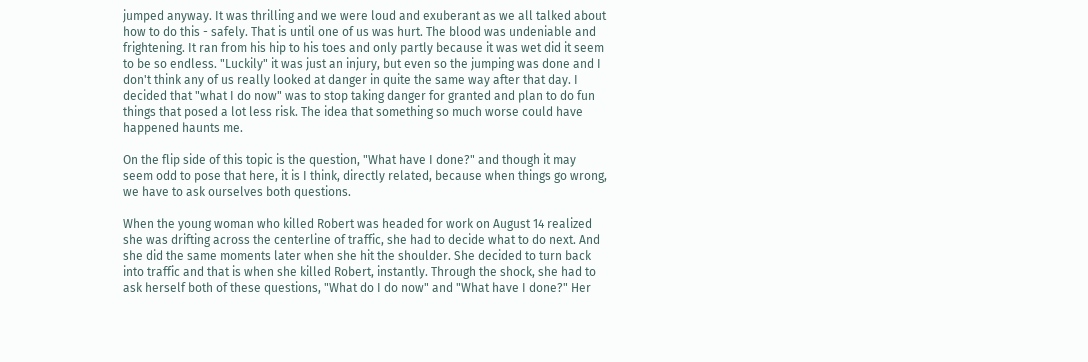jumped anyway. It was thrilling and we were loud and exuberant as we all talked about how to do this - safely. That is until one of us was hurt. The blood was undeniable and frightening. It ran from his hip to his toes and only partly because it was wet did it seem to be so endless. "Luckily" it was just an injury, but even so the jumping was done and I don't think any of us really looked at danger in quite the same way after that day. I decided that "what I do now" was to stop taking danger for granted and plan to do fun things that posed a lot less risk. The idea that something so much worse could have happened haunts me.

On the flip side of this topic is the question, "What have I done?" and though it may seem odd to pose that here, it is I think, directly related, because when things go wrong, we have to ask ourselves both questions.

When the young woman who killed Robert was headed for work on August 14 realized she was drifting across the centerline of traffic, she had to decide what to do next. And she did the same moments later when she hit the shoulder. She decided to turn back into traffic and that is when she killed Robert, instantly. Through the shock, she had to ask herself both of these questions, "What do I do now" and "What have I done?" Her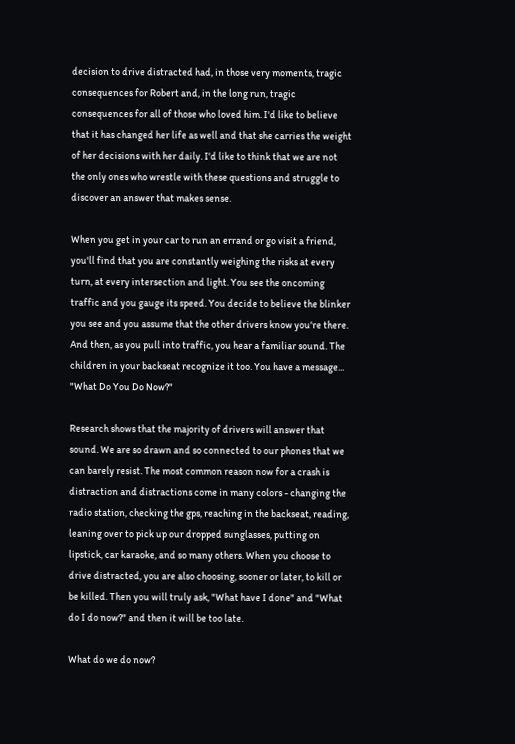decision to drive distracted had, in those very moments, tragic consequences for Robert and, in the long run, tragic consequences for all of those who loved him. I'd like to believe that it has changed her life as well and that she carries the weight of her decisions with her daily. I'd like to think that we are not the only ones who wrestle with these questions and struggle to discover an answer that makes sense.

When you get in your car to run an errand or go visit a friend, you'll find that you are constantly weighing the risks at every turn, at every intersection and light. You see the oncoming traffic and you gauge its speed. You decide to believe the blinker you see and you assume that the other drivers know you're there. And then, as you pull into traffic, you hear a familiar sound. The children in your backseat recognize it too. You have a message... "What Do You Do Now?"

Research shows that the majority of drivers will answer that sound. We are so drawn and so connected to our phones that we can barely resist. The most common reason now for a crash is distraction and distractions come in many colors - changing the radio station, checking the gps, reaching in the backseat, reading, leaning over to pick up our dropped sunglasses, putting on lipstick, car karaoke, and so many others. When you choose to drive distracted, you are also choosing, sooner or later, to kill or be killed. Then you will truly ask, "What have I done" and "What do I do now?" and then it will be too late.

What do we do now?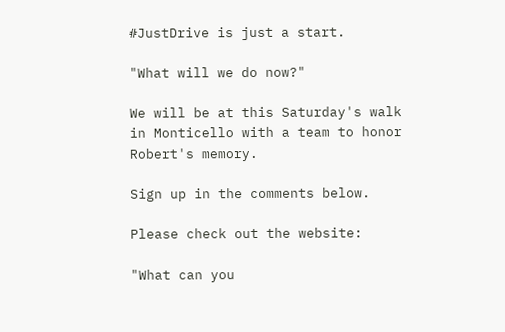#JustDrive is just a start.

"What will we do now?"

We will be at this Saturday's walk in Monticello with a team to honor Robert's memory.

Sign up in the comments below.

Please check out the website:

"What can you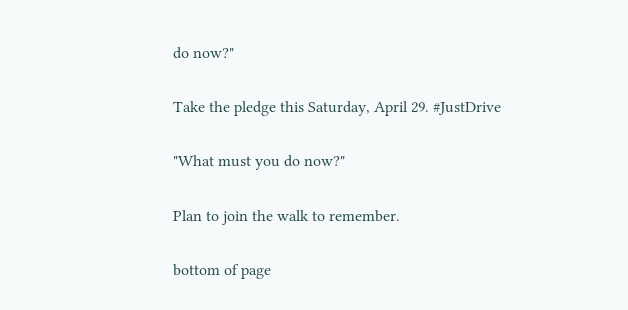do now?"

Take the pledge this Saturday, April 29. #JustDrive

"What must you do now?"

Plan to join the walk to remember.

bottom of page